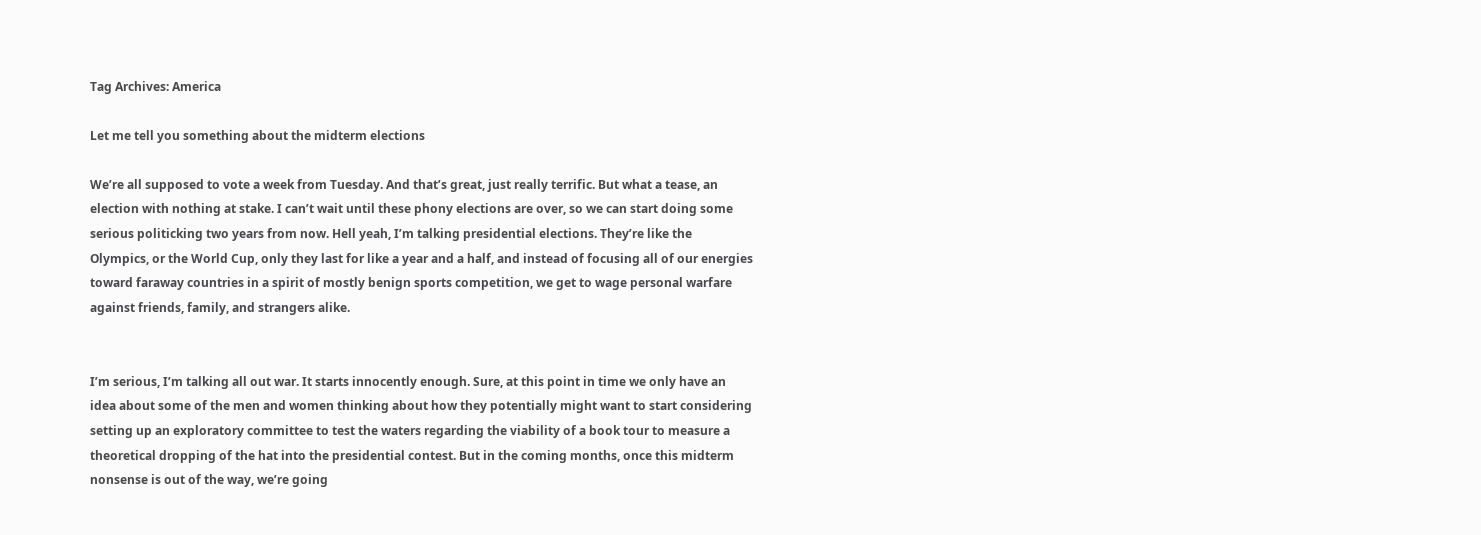Tag Archives: America

Let me tell you something about the midterm elections

We’re all supposed to vote a week from Tuesday. And that’s great, just really terrific. But what a tease, an election with nothing at stake. I can’t wait until these phony elections are over, so we can start doing some serious politicking two years from now. Hell yeah, I’m talking presidential elections. They’re like the Olympics, or the World Cup, only they last for like a year and a half, and instead of focusing all of our energies toward faraway countries in a spirit of mostly benign sports competition, we get to wage personal warfare against friends, family, and strangers alike.


I’m serious, I’m talking all out war. It starts innocently enough. Sure, at this point in time we only have an idea about some of the men and women thinking about how they potentially might want to start considering setting up an exploratory committee to test the waters regarding the viability of a book tour to measure a theoretical dropping of the hat into the presidential contest. But in the coming months, once this midterm nonsense is out of the way, we’re going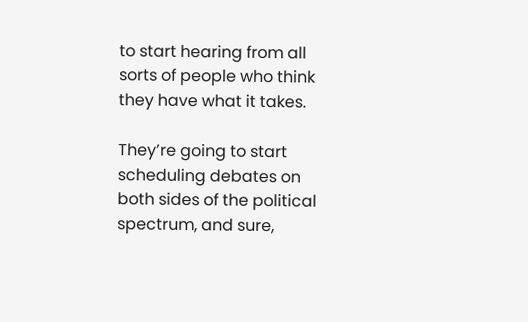to start hearing from all sorts of people who think they have what it takes.

They’re going to start scheduling debates on both sides of the political spectrum, and sure,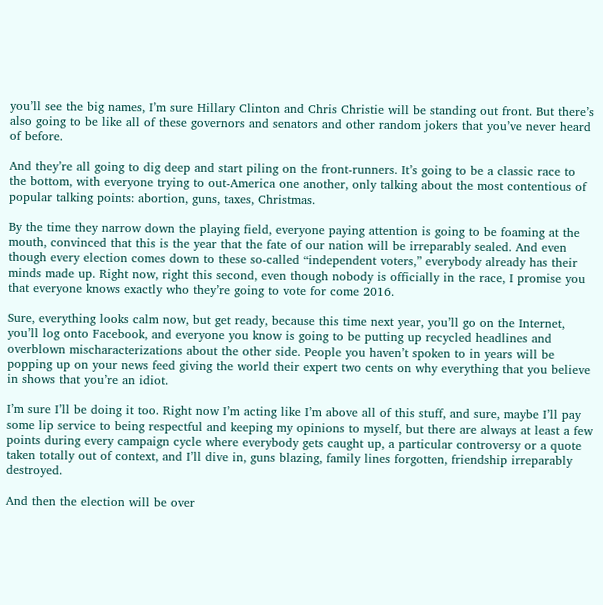you’ll see the big names, I’m sure Hillary Clinton and Chris Christie will be standing out front. But there’s also going to be like all of these governors and senators and other random jokers that you’ve never heard of before.

And they’re all going to dig deep and start piling on the front-runners. It’s going to be a classic race to the bottom, with everyone trying to out-America one another, only talking about the most contentious of popular talking points: abortion, guns, taxes, Christmas.

By the time they narrow down the playing field, everyone paying attention is going to be foaming at the mouth, convinced that this is the year that the fate of our nation will be irreparably sealed. And even though every election comes down to these so-called “independent voters,” everybody already has their minds made up. Right now, right this second, even though nobody is officially in the race, I promise you that everyone knows exactly who they’re going to vote for come 2016.

Sure, everything looks calm now, but get ready, because this time next year, you’ll go on the Internet, you’ll log onto Facebook, and everyone you know is going to be putting up recycled headlines and overblown mischaracterizations about the other side. People you haven’t spoken to in years will be popping up on your news feed giving the world their expert two cents on why everything that you believe in shows that you’re an idiot.

I’m sure I’ll be doing it too. Right now I’m acting like I’m above all of this stuff, and sure, maybe I’ll pay some lip service to being respectful and keeping my opinions to myself, but there are always at least a few points during every campaign cycle where everybody gets caught up, a particular controversy or a quote taken totally out of context, and I’ll dive in, guns blazing, family lines forgotten, friendship irreparably destroyed.

And then the election will be over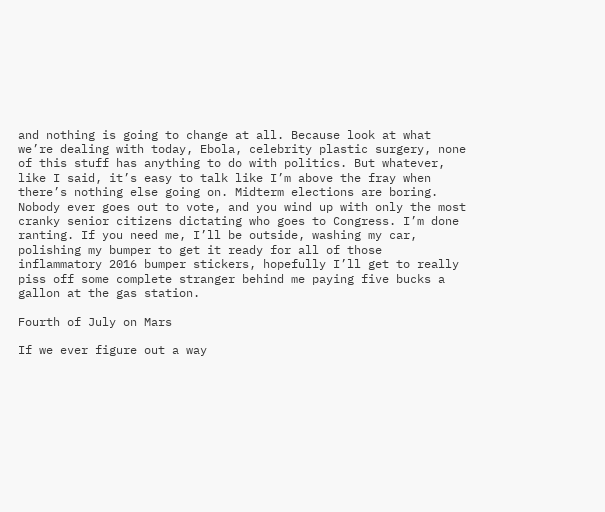and nothing is going to change at all. Because look at what we’re dealing with today, Ebola, celebrity plastic surgery, none of this stuff has anything to do with politics. But whatever, like I said, it’s easy to talk like I’m above the fray when there’s nothing else going on. Midterm elections are boring. Nobody ever goes out to vote, and you wind up with only the most cranky senior citizens dictating who goes to Congress. I’m done ranting. If you need me, I’ll be outside, washing my car, polishing my bumper to get it ready for all of those inflammatory 2016 bumper stickers, hopefully I’ll get to really piss off some complete stranger behind me paying five bucks a gallon at the gas station.

Fourth of July on Mars

If we ever figure out a way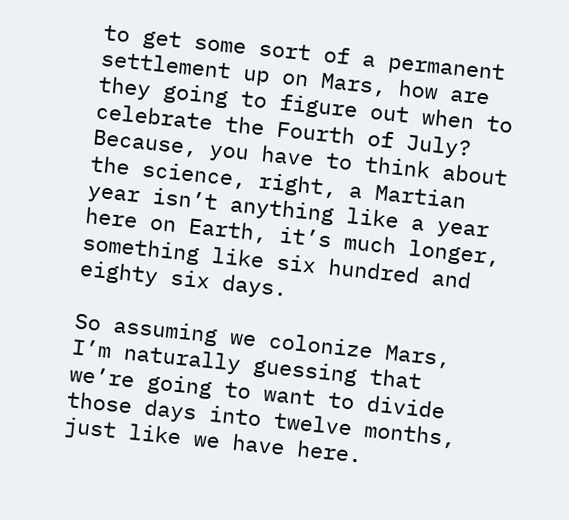to get some sort of a permanent settlement up on Mars, how are they going to figure out when to celebrate the Fourth of July? Because, you have to think about the science, right, a Martian year isn’t anything like a year here on Earth, it’s much longer, something like six hundred and eighty six days.

So assuming we colonize Mars, I’m naturally guessing that we’re going to want to divide those days into twelve months, just like we have here.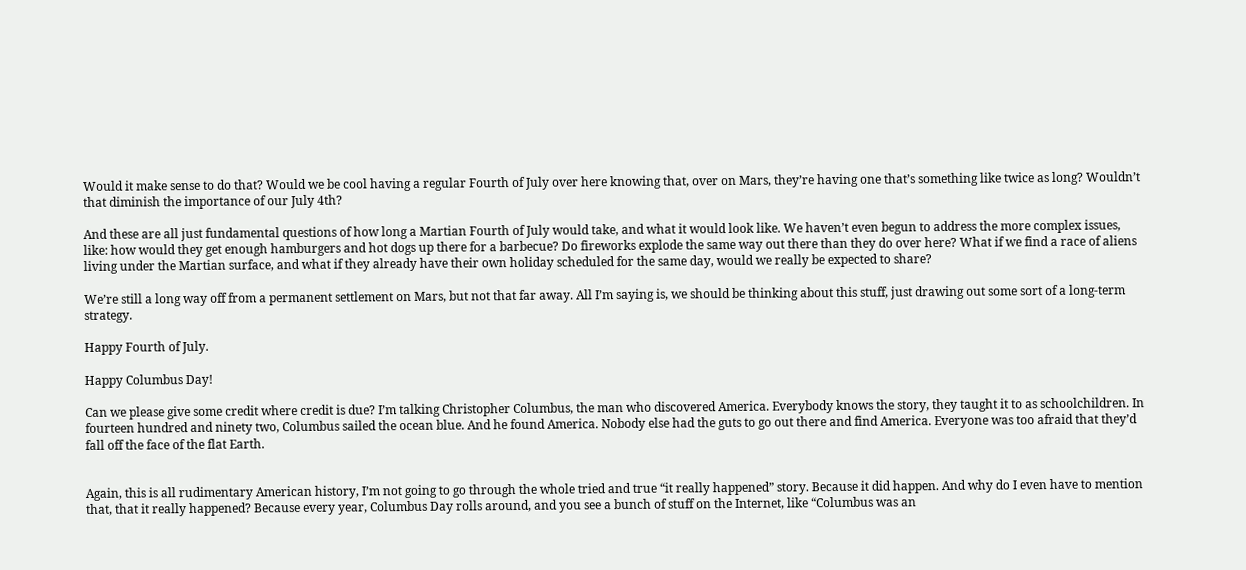Would it make sense to do that? Would we be cool having a regular Fourth of July over here knowing that, over on Mars, they’re having one that’s something like twice as long? Wouldn’t that diminish the importance of our July 4th?

And these are all just fundamental questions of how long a Martian Fourth of July would take, and what it would look like. We haven’t even begun to address the more complex issues, like: how would they get enough hamburgers and hot dogs up there for a barbecue? Do fireworks explode the same way out there than they do over here? What if we find a race of aliens living under the Martian surface, and what if they already have their own holiday scheduled for the same day, would we really be expected to share?

We’re still a long way off from a permanent settlement on Mars, but not that far away. All I’m saying is, we should be thinking about this stuff, just drawing out some sort of a long-term strategy.

Happy Fourth of July.

Happy Columbus Day!

Can we please give some credit where credit is due? I’m talking Christopher Columbus, the man who discovered America. Everybody knows the story, they taught it to as schoolchildren. In fourteen hundred and ninety two, Columbus sailed the ocean blue. And he found America. Nobody else had the guts to go out there and find America. Everyone was too afraid that they’d fall off the face of the flat Earth.


Again, this is all rudimentary American history, I’m not going to go through the whole tried and true “it really happened” story. Because it did happen. And why do I even have to mention that, that it really happened? Because every year, Columbus Day rolls around, and you see a bunch of stuff on the Internet, like “Columbus was an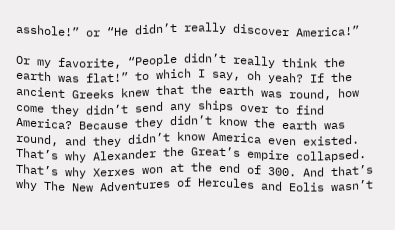asshole!” or “He didn’t really discover America!”

Or my favorite, “People didn’t really think the earth was flat!” to which I say, oh yeah? If the ancient Greeks knew that the earth was round, how come they didn’t send any ships over to find America? Because they didn’t know the earth was round, and they didn’t know America even existed. That’s why Alexander the Great’s empire collapsed. That’s why Xerxes won at the end of 300. And that’s why The New Adventures of Hercules and Eolis wasn’t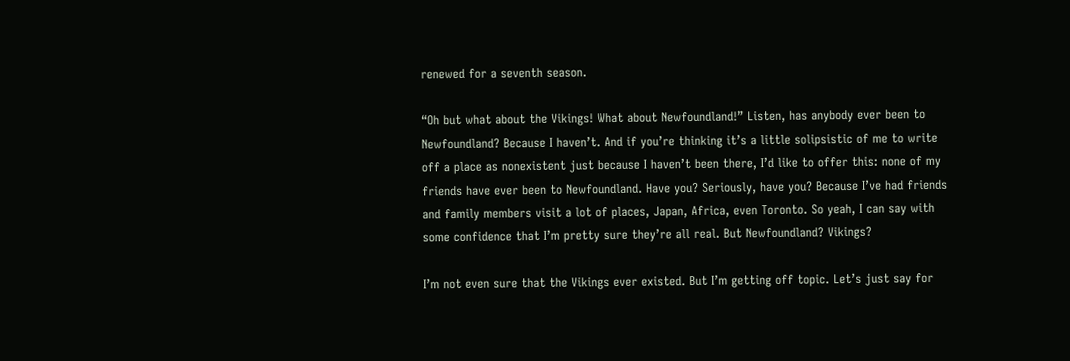renewed for a seventh season.

“Oh but what about the Vikings! What about Newfoundland!” Listen, has anybody ever been to Newfoundland? Because I haven’t. And if you’re thinking it’s a little solipsistic of me to write off a place as nonexistent just because I haven’t been there, I’d like to offer this: none of my friends have ever been to Newfoundland. Have you? Seriously, have you? Because I’ve had friends and family members visit a lot of places, Japan, Africa, even Toronto. So yeah, I can say with some confidence that I’m pretty sure they’re all real. But Newfoundland? Vikings?

I’m not even sure that the Vikings ever existed. But I’m getting off topic. Let’s just say for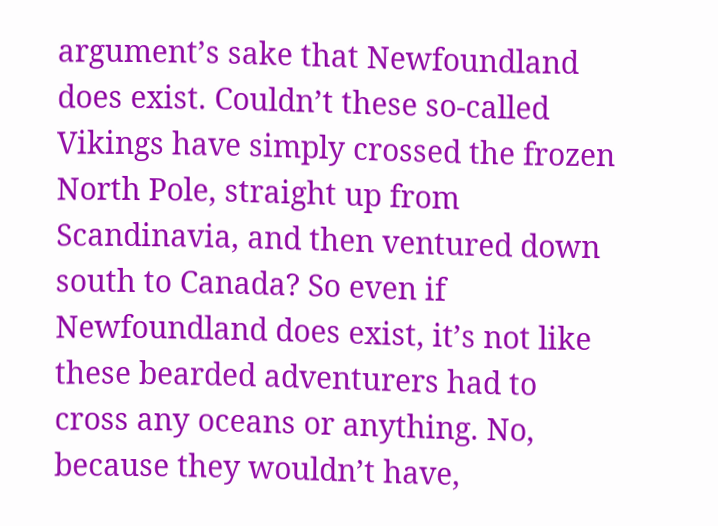argument’s sake that Newfoundland does exist. Couldn’t these so-called Vikings have simply crossed the frozen North Pole, straight up from Scandinavia, and then ventured down south to Canada? So even if Newfoundland does exist, it’s not like these bearded adventurers had to cross any oceans or anything. No, because they wouldn’t have,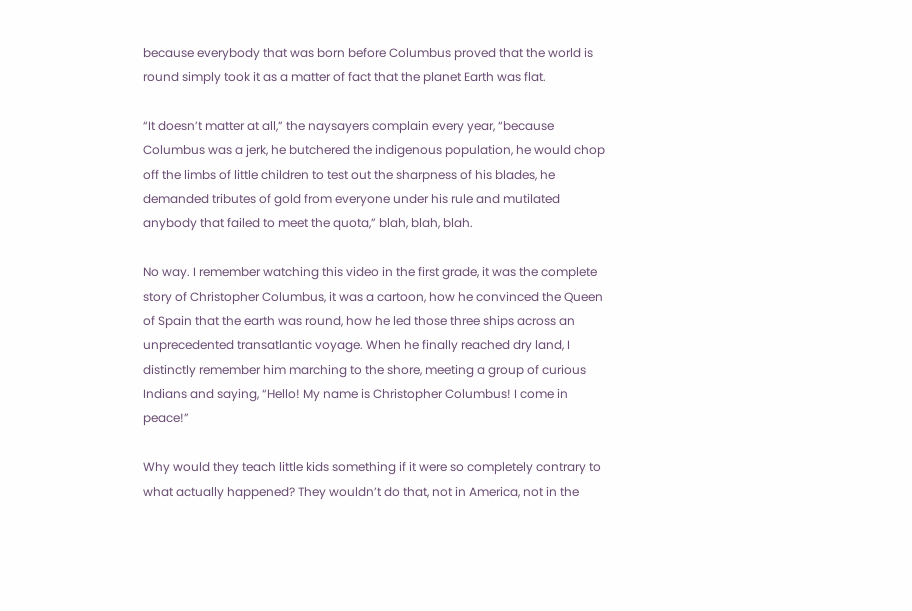because everybody that was born before Columbus proved that the world is round simply took it as a matter of fact that the planet Earth was flat.

“It doesn’t matter at all,” the naysayers complain every year, “because Columbus was a jerk, he butchered the indigenous population, he would chop off the limbs of little children to test out the sharpness of his blades, he demanded tributes of gold from everyone under his rule and mutilated anybody that failed to meet the quota,” blah, blah, blah.

No way. I remember watching this video in the first grade, it was the complete story of Christopher Columbus, it was a cartoon, how he convinced the Queen of Spain that the earth was round, how he led those three ships across an unprecedented transatlantic voyage. When he finally reached dry land, I distinctly remember him marching to the shore, meeting a group of curious Indians and saying, “Hello! My name is Christopher Columbus! I come in peace!”

Why would they teach little kids something if it were so completely contrary to what actually happened? They wouldn’t do that, not in America, not in the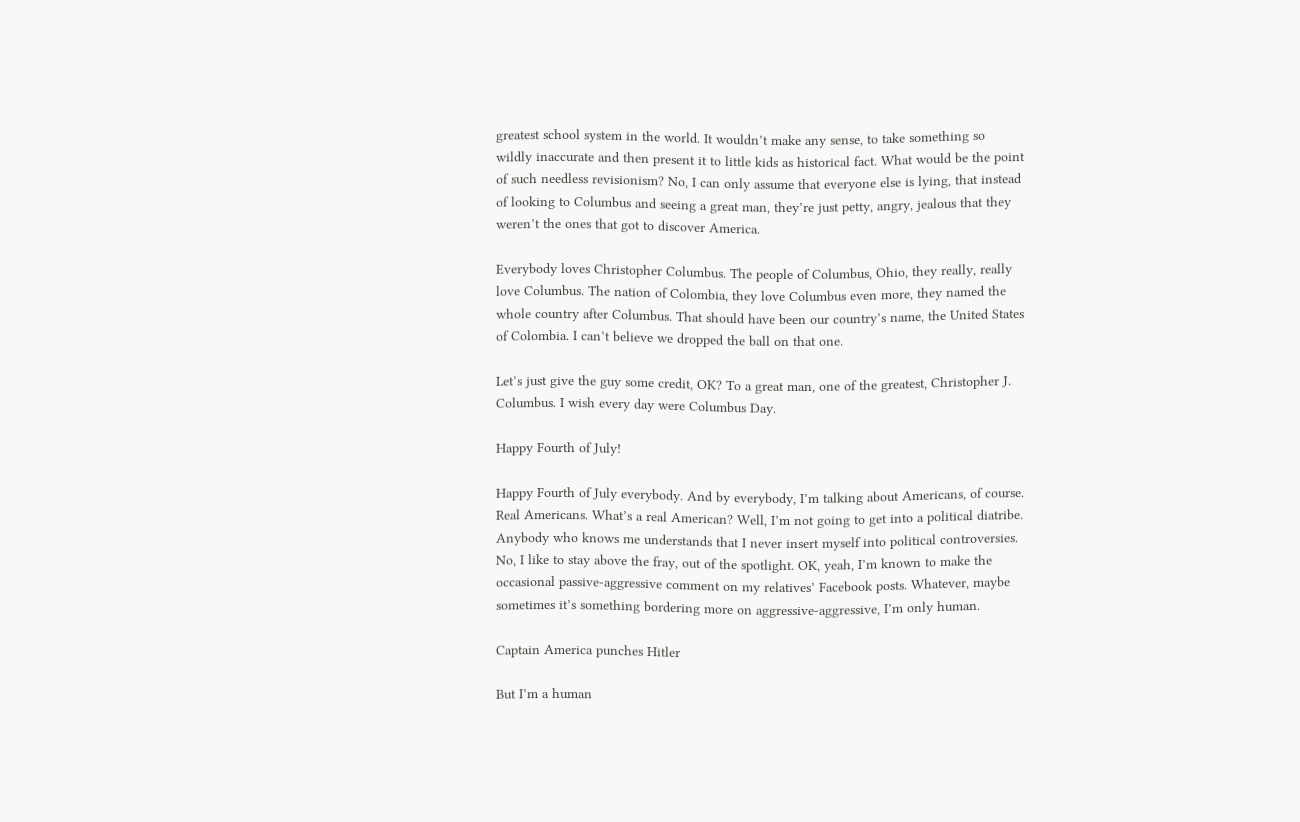greatest school system in the world. It wouldn’t make any sense, to take something so wildly inaccurate and then present it to little kids as historical fact. What would be the point of such needless revisionism? No, I can only assume that everyone else is lying, that instead of looking to Columbus and seeing a great man, they’re just petty, angry, jealous that they weren’t the ones that got to discover America.

Everybody loves Christopher Columbus. The people of Columbus, Ohio, they really, really love Columbus. The nation of Colombia, they love Columbus even more, they named the whole country after Columbus. That should have been our country’s name, the United States of Colombia. I can’t believe we dropped the ball on that one.

Let’s just give the guy some credit, OK? To a great man, one of the greatest, Christopher J. Columbus. I wish every day were Columbus Day.

Happy Fourth of July!

Happy Fourth of July everybody. And by everybody, I’m talking about Americans, of course. Real Americans. What’s a real American? Well, I’m not going to get into a political diatribe. Anybody who knows me understands that I never insert myself into political controversies. No, I like to stay above the fray, out of the spotlight. OK, yeah, I’m known to make the occasional passive-aggressive comment on my relatives’ Facebook posts. Whatever, maybe sometimes it’s something bordering more on aggressive-aggressive, I’m only human.

Captain America punches Hitler

But I’m a human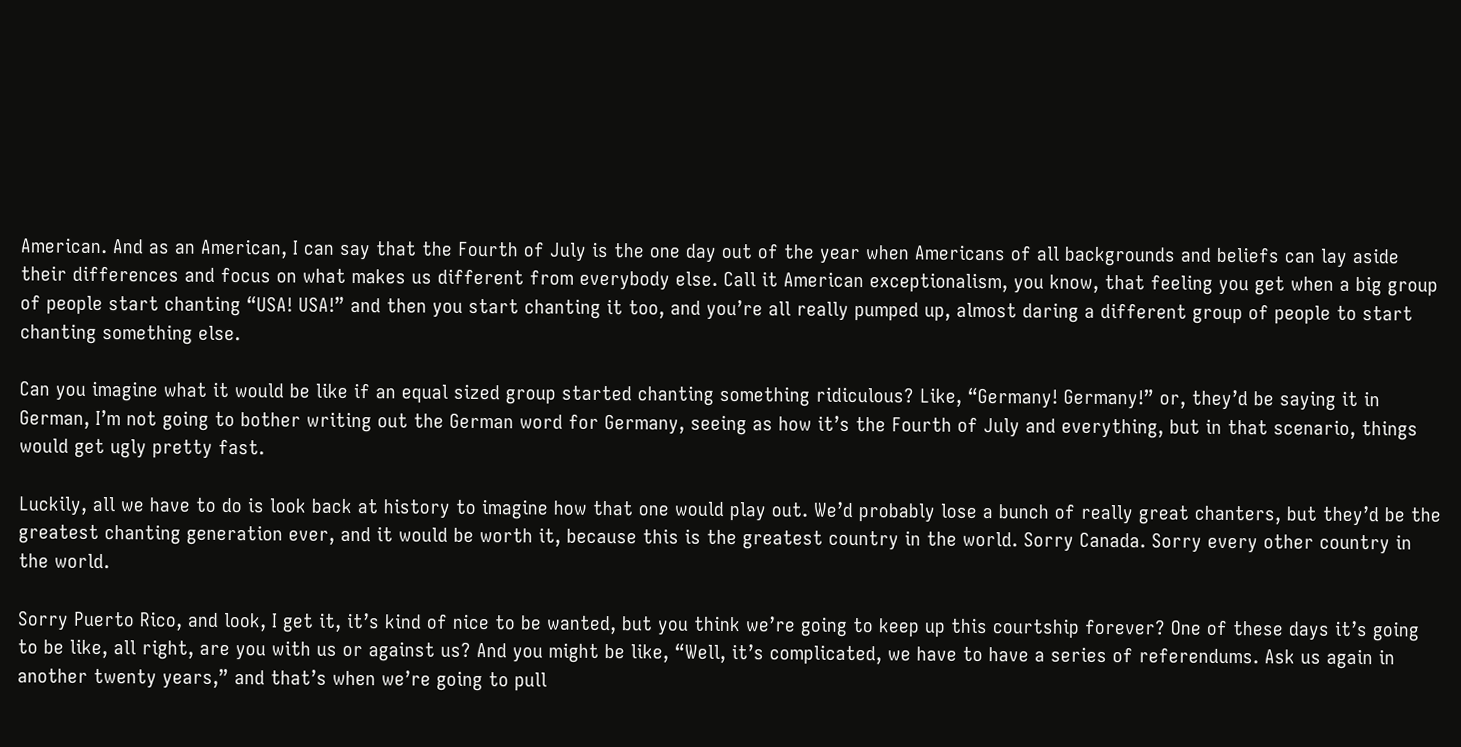American. And as an American, I can say that the Fourth of July is the one day out of the year when Americans of all backgrounds and beliefs can lay aside their differences and focus on what makes us different from everybody else. Call it American exceptionalism, you know, that feeling you get when a big group of people start chanting “USA! USA!” and then you start chanting it too, and you’re all really pumped up, almost daring a different group of people to start chanting something else.

Can you imagine what it would be like if an equal sized group started chanting something ridiculous? Like, “Germany! Germany!” or, they’d be saying it in German, I’m not going to bother writing out the German word for Germany, seeing as how it’s the Fourth of July and everything, but in that scenario, things would get ugly pretty fast.

Luckily, all we have to do is look back at history to imagine how that one would play out. We’d probably lose a bunch of really great chanters, but they’d be the greatest chanting generation ever, and it would be worth it, because this is the greatest country in the world. Sorry Canada. Sorry every other country in the world.

Sorry Puerto Rico, and look, I get it, it’s kind of nice to be wanted, but you think we’re going to keep up this courtship forever? One of these days it’s going to be like, all right, are you with us or against us? And you might be like, “Well, it’s complicated, we have to have a series of referendums. Ask us again in another twenty years,” and that’s when we’re going to pull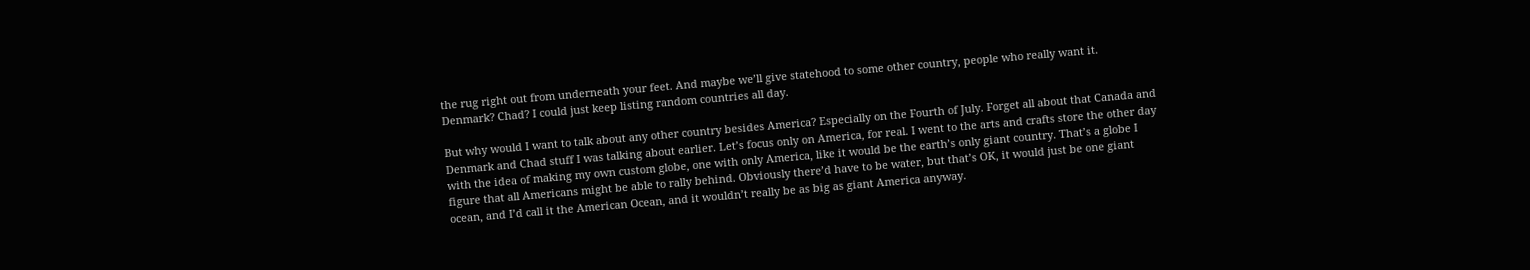the rug right out from underneath your feet. And maybe we’ll give statehood to some other country, people who really want it. Denmark? Chad? I could just keep listing random countries all day.

But why would I want to talk about any other country besides America? Especially on the Fourth of July. Forget all about that Canada and Denmark and Chad stuff I was talking about earlier. Let’s focus only on America, for real. I went to the arts and crafts store the other day with the idea of making my own custom globe, one with only America, like it would be the earth’s only giant country. That’s a globe I figure that all Americans might be able to rally behind. Obviously there’d have to be water, but that’s OK, it would just be one giant ocean, and I’d call it the American Ocean, and it wouldn’t really be as big as giant America anyway.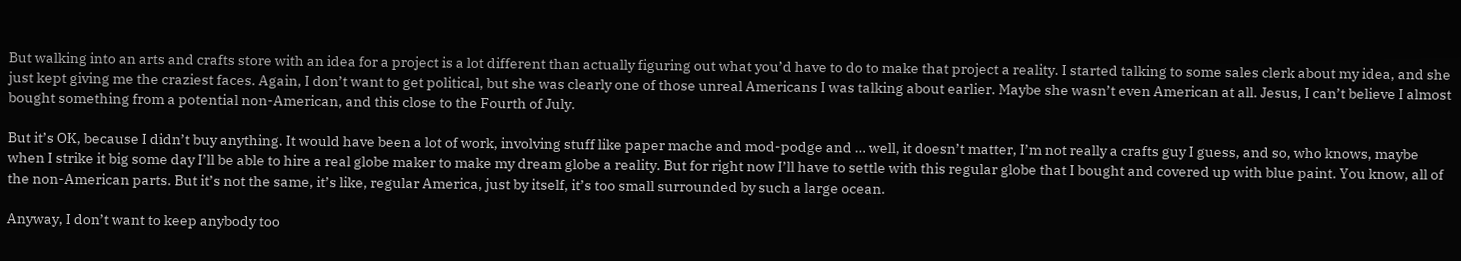But walking into an arts and crafts store with an idea for a project is a lot different than actually figuring out what you’d have to do to make that project a reality. I started talking to some sales clerk about my idea, and she just kept giving me the craziest faces. Again, I don’t want to get political, but she was clearly one of those unreal Americans I was talking about earlier. Maybe she wasn’t even American at all. Jesus, I can’t believe I almost bought something from a potential non-American, and this close to the Fourth of July.

But it’s OK, because I didn’t buy anything. It would have been a lot of work, involving stuff like paper mache and mod-podge and … well, it doesn’t matter, I’m not really a crafts guy I guess, and so, who knows, maybe when I strike it big some day I’ll be able to hire a real globe maker to make my dream globe a reality. But for right now I’ll have to settle with this regular globe that I bought and covered up with blue paint. You know, all of the non-American parts. But it’s not the same, it’s like, regular America, just by itself, it’s too small surrounded by such a large ocean.

Anyway, I don’t want to keep anybody too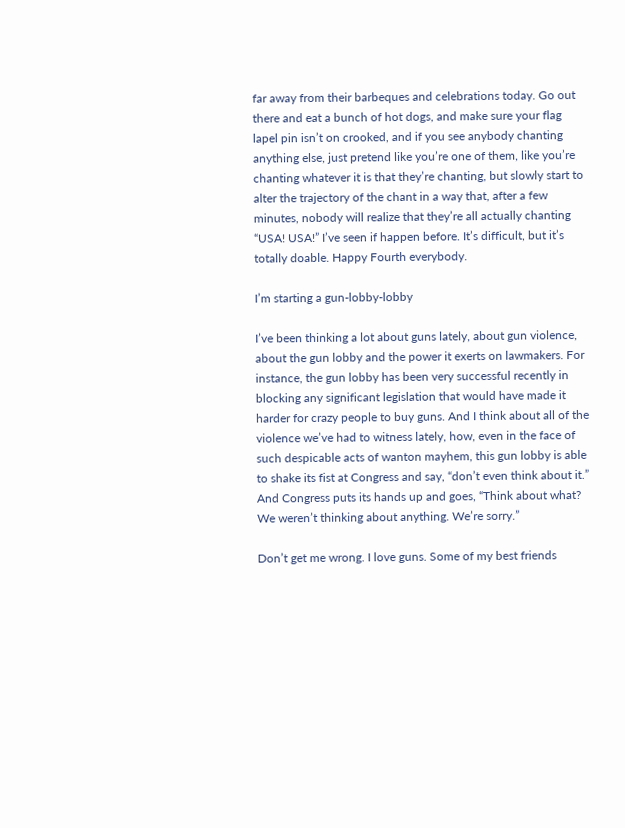far away from their barbeques and celebrations today. Go out there and eat a bunch of hot dogs, and make sure your flag lapel pin isn’t on crooked, and if you see anybody chanting anything else, just pretend like you’re one of them, like you’re chanting whatever it is that they’re chanting, but slowly start to alter the trajectory of the chant in a way that, after a few minutes, nobody will realize that they’re all actually chanting “USA! USA!” I’ve seen if happen before. It’s difficult, but it’s totally doable. Happy Fourth everybody.

I’m starting a gun-lobby-lobby

I’ve been thinking a lot about guns lately, about gun violence, about the gun lobby and the power it exerts on lawmakers. For instance, the gun lobby has been very successful recently in blocking any significant legislation that would have made it harder for crazy people to buy guns. And I think about all of the violence we’ve had to witness lately, how, even in the face of such despicable acts of wanton mayhem, this gun lobby is able to shake its fist at Congress and say, “don’t even think about it.” And Congress puts its hands up and goes, “Think about what? We weren’t thinking about anything. We’re sorry.”

Don’t get me wrong. I love guns. Some of my best friends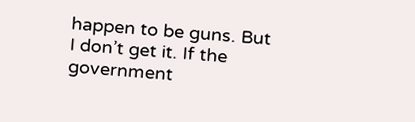happen to be guns. But I don’t get it. If the government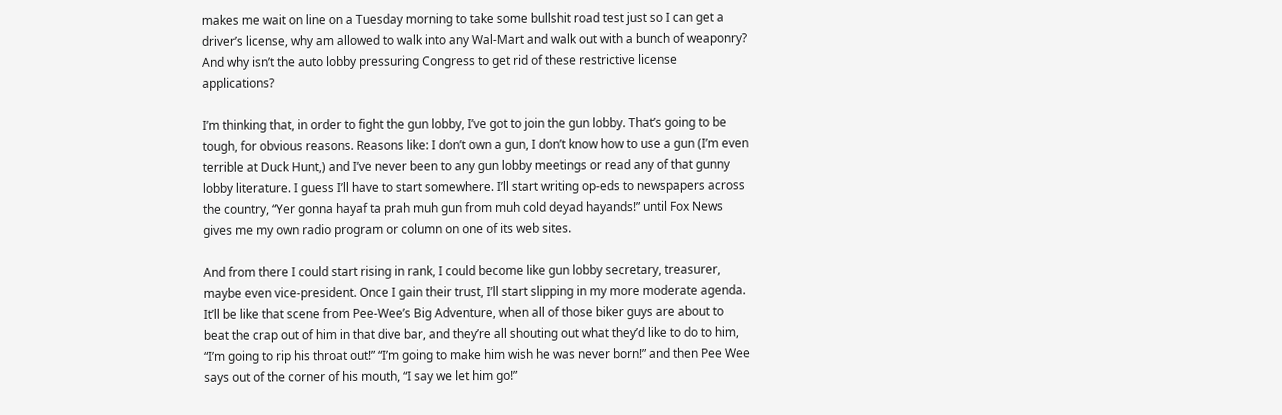makes me wait on line on a Tuesday morning to take some bullshit road test just so I can get a driver’s license, why am allowed to walk into any Wal-Mart and walk out with a bunch of weaponry? And why isn’t the auto lobby pressuring Congress to get rid of these restrictive license applications?

I’m thinking that, in order to fight the gun lobby, I’ve got to join the gun lobby. That’s going to be tough, for obvious reasons. Reasons like: I don’t own a gun, I don’t know how to use a gun (I’m even terrible at Duck Hunt,) and I’ve never been to any gun lobby meetings or read any of that gunny lobby literature. I guess I’ll have to start somewhere. I’ll start writing op-eds to newspapers across the country, “Yer gonna hayaf ta prah muh gun from muh cold deyad hayands!” until Fox News gives me my own radio program or column on one of its web sites.

And from there I could start rising in rank, I could become like gun lobby secretary, treasurer, maybe even vice-president. Once I gain their trust, I’ll start slipping in my more moderate agenda. It’ll be like that scene from Pee-Wee’s Big Adventure, when all of those biker guys are about to beat the crap out of him in that dive bar, and they’re all shouting out what they’d like to do to him, “I’m going to rip his throat out!” “I’m going to make him wish he was never born!” and then Pee Wee says out of the corner of his mouth, “I say we let him go!”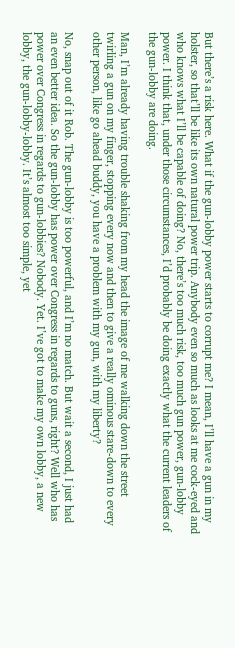But there’s a risk here. What if the gun-lobby power starts to corrupt me? I mean, I’ll have a gun in my holster, so that’ll be like its own natural power trip. Anybody even so much as looks at me cock-eyed and who knows what I’ll be capable of doing? No, there’s too much risk, too much gun power, gun-lobby power. I think that, under those circumstances, I’d probably be doing exactly what the current leaders of the gun-lobby are doing.

Man, I’m already having trouble shaking from my head the image of me walking down the street twirling a gun on my finger, stopping every now and then to give a really ominous stare-down to every other person, like go ahead buddy, you have a problem with my gun, with my liberty?

No, snap out of it Rob. The gun-lobby is too powerful, and I’m no match. But wait a second, I just had an even better idea. So the gun-lobby has power over Congress in regards to guns, right? Well who has power over Congress in regards to gun-lobbies? Nobody. Yet. I’ve got to make my own lobby, a new lobby, the gun-lobby-lobby. It’s almost too simple, yet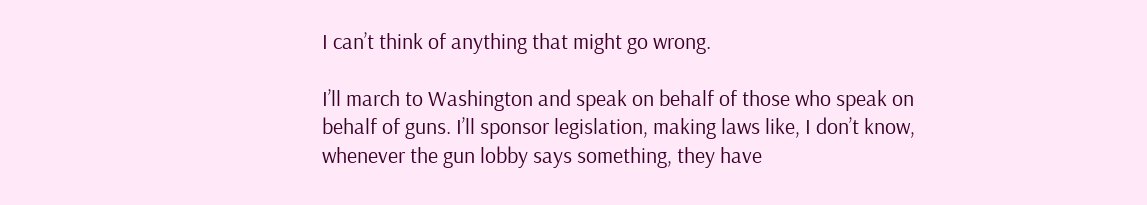I can’t think of anything that might go wrong.

I’ll march to Washington and speak on behalf of those who speak on behalf of guns. I’ll sponsor legislation, making laws like, I don’t know, whenever the gun lobby says something, they have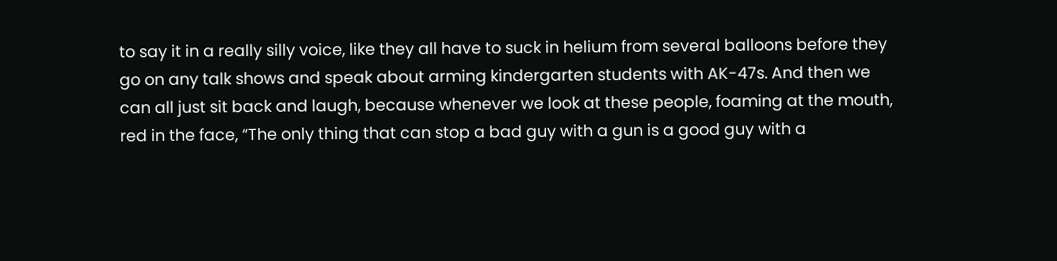to say it in a really silly voice, like they all have to suck in helium from several balloons before they go on any talk shows and speak about arming kindergarten students with AK-47s. And then we can all just sit back and laugh, because whenever we look at these people, foaming at the mouth, red in the face, “The only thing that can stop a bad guy with a gun is a good guy with a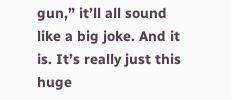gun,” it’ll all sound like a big joke. And it is. It’s really just this huge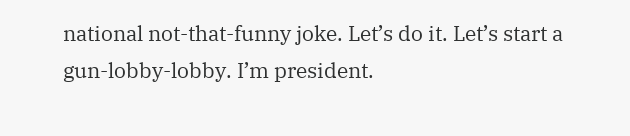national not-that-funny joke. Let’s do it. Let’s start a gun-lobby-lobby. I’m president.